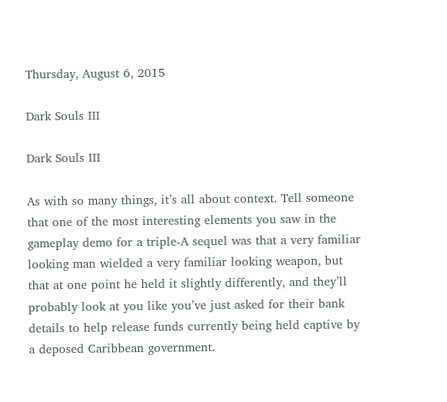Thursday, August 6, 2015

Dark Souls III

Dark Souls III

As with so many things, it’s all about context. Tell someone that one of the most interesting elements you saw in the gameplay demo for a triple-A sequel was that a very familiar looking man wielded a very familiar looking weapon, but that at one point he held it slightly differently, and they’ll probably look at you like you’ve just asked for their bank details to help release funds currently being held captive by a deposed Caribbean government.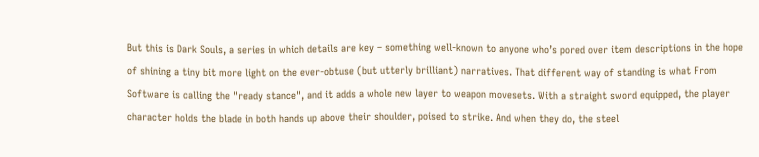But this is Dark Souls, a series in which details are key – something well-known to anyone who’s pored over item descriptions in the hope of shining a tiny bit more light on the ever-obtuse (but utterly brilliant) narratives. That different way of standing is what From Software is calling the "ready stance", and it adds a whole new layer to weapon movesets. With a straight sword equipped, the player character holds the blade in both hands up above their shoulder, poised to strike. And when they do, the steel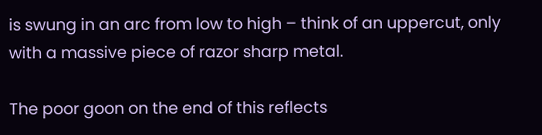is swung in an arc from low to high – think of an uppercut, only with a massive piece of razor sharp metal.

The poor goon on the end of this reflects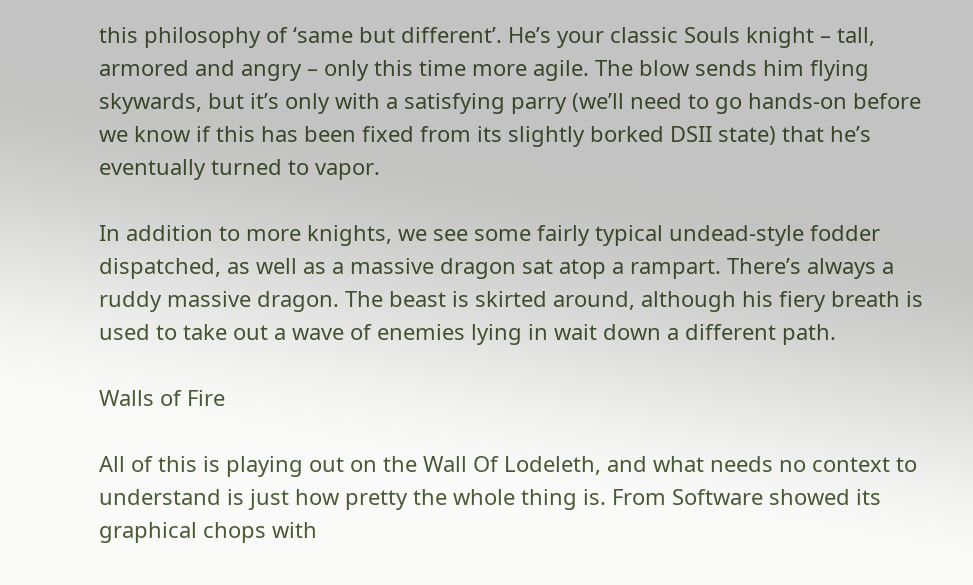this philosophy of ‘same but different’. He’s your classic Souls knight – tall, armored and angry – only this time more agile. The blow sends him flying skywards, but it’s only with a satisfying parry (we’ll need to go hands-on before we know if this has been fixed from its slightly borked DSII state) that he’s eventually turned to vapor.

In addition to more knights, we see some fairly typical undead-style fodder dispatched, as well as a massive dragon sat atop a rampart. There’s always a ruddy massive dragon. The beast is skirted around, although his fiery breath is used to take out a wave of enemies lying in wait down a different path.

Walls of Fire

All of this is playing out on the Wall Of Lodeleth, and what needs no context to understand is just how pretty the whole thing is. From Software showed its graphical chops with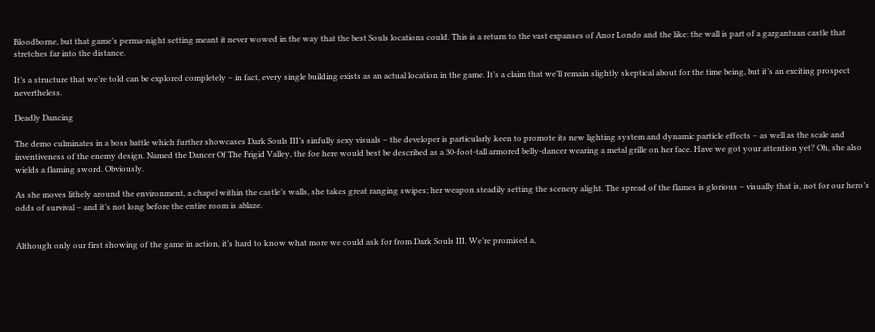Bloodborne, but that game’s perma-night setting meant it never wowed in the way that the best Souls locations could. This is a return to the vast expanses of Anor Londo and the like: the wall is part of a gargantuan castle that stretches far into the distance.

It’s a structure that we’re told can be explored completely – in fact, every single building exists as an actual location in the game. It’s a claim that we’ll remain slightly skeptical about for the time being, but it’s an exciting prospect nevertheless.

Deadly Dancing

The demo culminates in a boss battle which further showcases Dark Souls III’s sinfully sexy visuals – the developer is particularly keen to promote its new lighting system and dynamic particle effects – as well as the scale and inventiveness of the enemy design. Named the Dancer Of The Frigid Valley, the foe here would best be described as a 30-foot-tall armored belly-dancer wearing a metal grille on her face. Have we got your attention yet? Oh, she also wields a flaming sword. Obviously.

As she moves lithely around the environment, a chapel within the castle’s walls, she takes great ranging swipes; her weapon steadily setting the scenery alight. The spread of the flames is glorious – visually that is, not for our hero’s odds of survival – and it’s not long before the entire room is ablaze.


Although only our first showing of the game in action, it’s hard to know what more we could ask for from Dark Souls III. We’re promised a,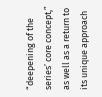“deepening of the series’ core concept,” as well as a return to its unique approach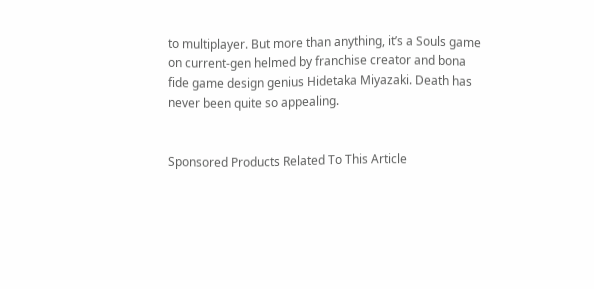to multiplayer. But more than anything, it’s a Souls game on current-gen helmed by franchise creator and bona fide game design genius Hidetaka Miyazaki. Death has never been quite so appealing.


Sponsored Products Related To This Article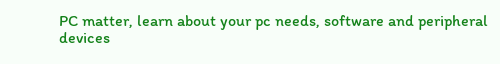PC matter, learn about your pc needs, software and peripheral devices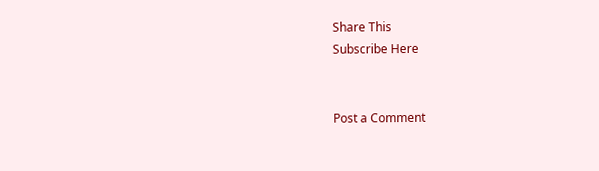Share This
Subscribe Here


Post a Comment